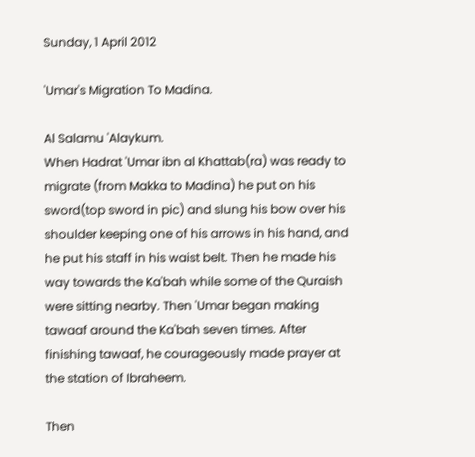Sunday, 1 April 2012

'Umar's Migration To Madina.

Al Salamu 'Alaykum.
When Hadrat 'Umar ibn al Khattab(ra) was ready to migrate (from Makka to Madina) he put on his sword(top sword in pic) and slung his bow over his shoulder keeping one of his arrows in his hand, and he put his staff in his waist belt. Then he made his way towards the Ka'bah while some of the Quraish were sitting nearby. Then 'Umar began making tawaaf around the Ka'bah seven times. After finishing tawaaf, he courageously made prayer at the station of Ibraheem.

Then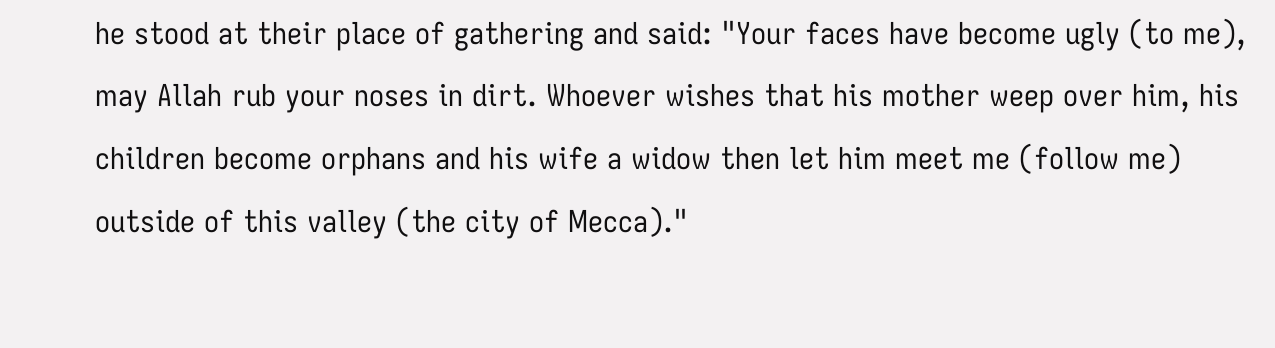he stood at their place of gathering and said: "Your faces have become ugly (to me), may Allah rub your noses in dirt. Whoever wishes that his mother weep over him, his children become orphans and his wife a widow then let him meet me (follow me) outside of this valley (the city of Mecca)."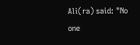Ali(ra) said: "No one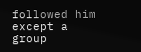followed him except a group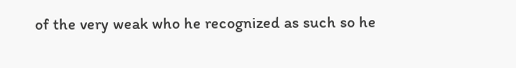of the very weak who he recognized as such so he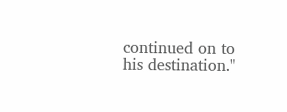continued on to his destination."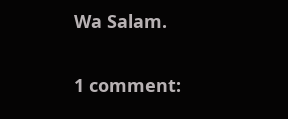Wa Salam.

1 comment: